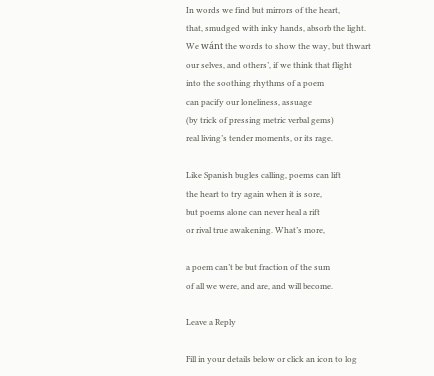In words we find but mirrors of the heart,
that, smudged with inky hands, absorb the light.
We wánt the words to show the way, but thwart
our selves, and others’, if we think that flight
into the soothing rhythms of a poem
can pacify our loneliness, assuage
(by trick of pressing metric verbal gems)
real living’s tender moments, or its rage.

Like Spanish bugles calling, poems can lift
the heart to try again when it is sore,
but poems alone can never heal a rift
or rival true awakening. What’s more,

a poem can’t be but fraction of the sum
of all we were, and are, and will become.

Leave a Reply

Fill in your details below or click an icon to log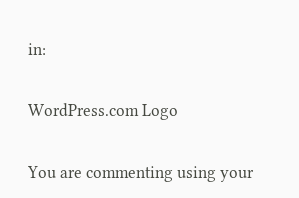in:

WordPress.com Logo

You are commenting using your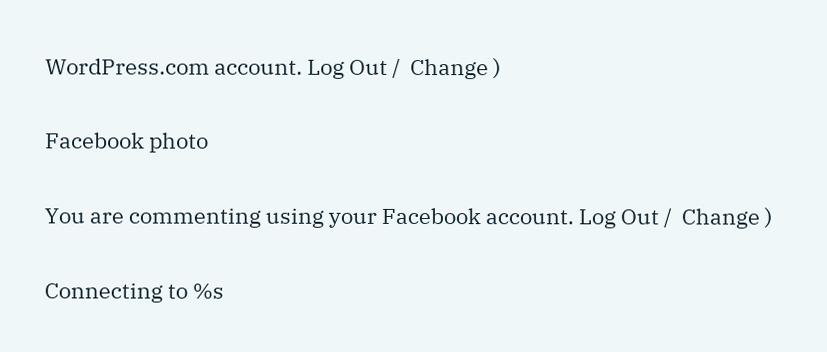WordPress.com account. Log Out /  Change )

Facebook photo

You are commenting using your Facebook account. Log Out /  Change )

Connecting to %s